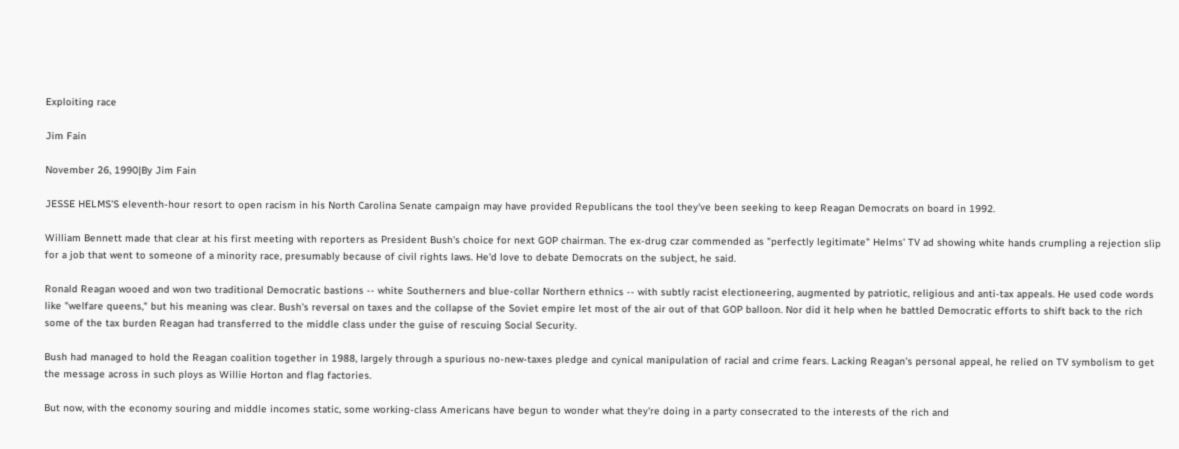Exploiting race

Jim Fain

November 26, 1990|By Jim Fain

JESSE HELMS'S eleventh-hour resort to open racism in his North Carolina Senate campaign may have provided Republicans the tool they've been seeking to keep Reagan Democrats on board in 1992.

William Bennett made that clear at his first meeting with reporters as President Bush's choice for next GOP chairman. The ex-drug czar commended as "perfectly legitimate" Helms' TV ad showing white hands crumpling a rejection slip for a job that went to someone of a minority race, presumably because of civil rights laws. He'd love to debate Democrats on the subject, he said.

Ronald Reagan wooed and won two traditional Democratic bastions -- white Southerners and blue-collar Northern ethnics -- with subtly racist electioneering, augmented by patriotic, religious and anti-tax appeals. He used code words like "welfare queens," but his meaning was clear. Bush's reversal on taxes and the collapse of the Soviet empire let most of the air out of that GOP balloon. Nor did it help when he battled Democratic efforts to shift back to the rich some of the tax burden Reagan had transferred to the middle class under the guise of rescuing Social Security.

Bush had managed to hold the Reagan coalition together in 1988, largely through a spurious no-new-taxes pledge and cynical manipulation of racial and crime fears. Lacking Reagan's personal appeal, he relied on TV symbolism to get the message across in such ploys as Willie Horton and flag factories.

But now, with the economy souring and middle incomes static, some working-class Americans have begun to wonder what they're doing in a party consecrated to the interests of the rich and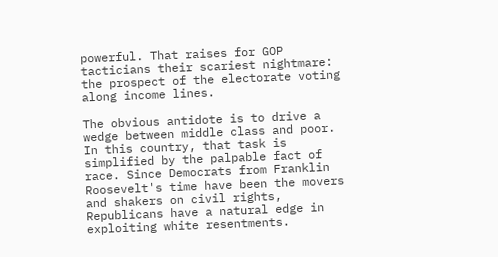powerful. That raises for GOP tacticians their scariest nightmare: the prospect of the electorate voting along income lines.

The obvious antidote is to drive a wedge between middle class and poor. In this country, that task is simplified by the palpable fact of race. Since Democrats from Franklin Roosevelt's time have been the movers and shakers on civil rights, Republicans have a natural edge in exploiting white resentments.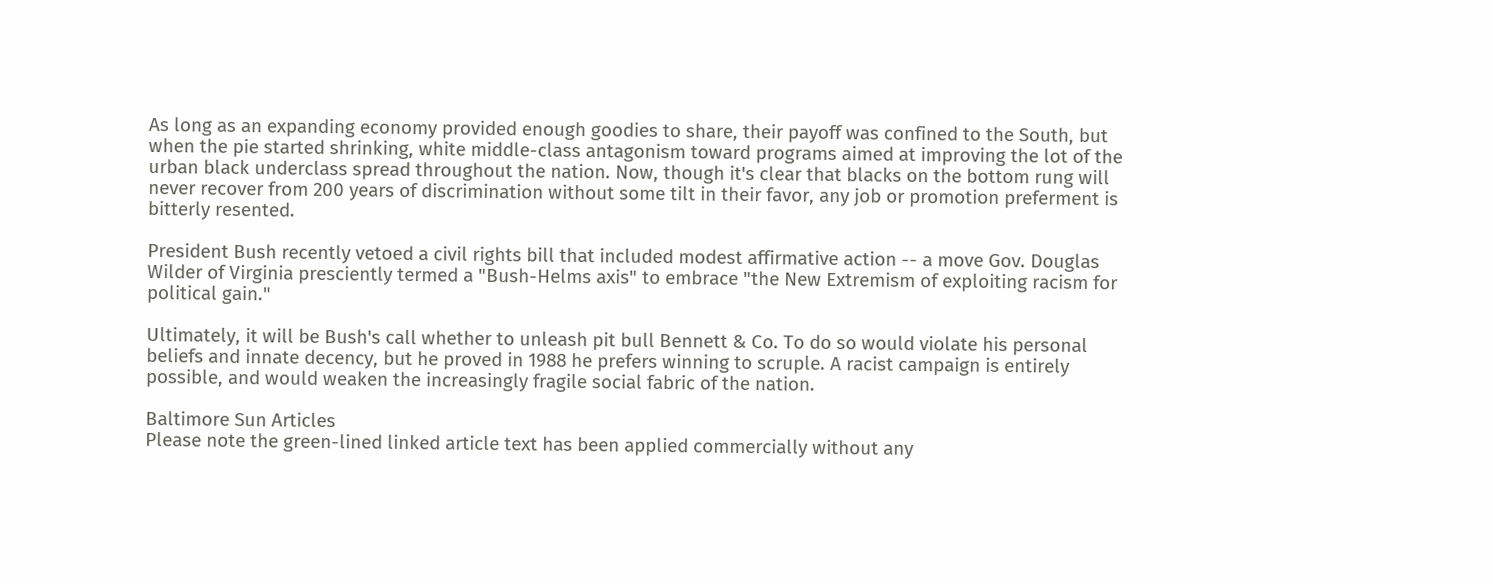As long as an expanding economy provided enough goodies to share, their payoff was confined to the South, but when the pie started shrinking, white middle-class antagonism toward programs aimed at improving the lot of the urban black underclass spread throughout the nation. Now, though it's clear that blacks on the bottom rung will never recover from 200 years of discrimination without some tilt in their favor, any job or promotion preferment is bitterly resented.

President Bush recently vetoed a civil rights bill that included modest affirmative action -- a move Gov. Douglas Wilder of Virginia presciently termed a "Bush-Helms axis" to embrace "the New Extremism of exploiting racism for political gain."

Ultimately, it will be Bush's call whether to unleash pit bull Bennett & Co. To do so would violate his personal beliefs and innate decency, but he proved in 1988 he prefers winning to scruple. A racist campaign is entirely possible, and would weaken the increasingly fragile social fabric of the nation.

Baltimore Sun Articles
Please note the green-lined linked article text has been applied commercially without any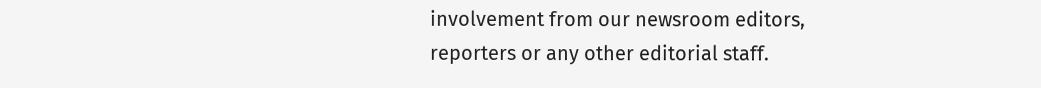involvement from our newsroom editors, reporters or any other editorial staff.